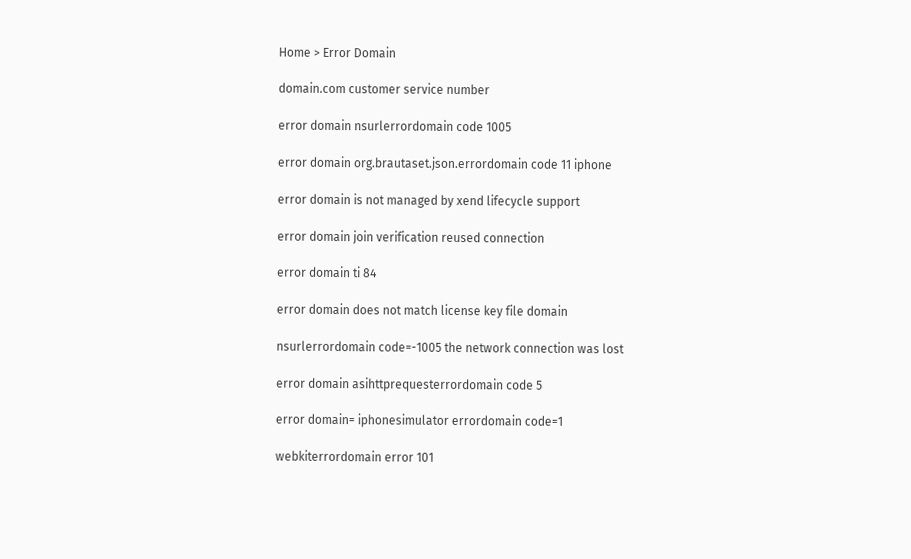Home > Error Domain

domain.com customer service number

error domain nsurlerrordomain code 1005

error domain org.brautaset.json.errordomain code 11 iphone

error domain is not managed by xend lifecycle support

error domain join verification reused connection

error domain ti 84

error domain does not match license key file domain

nsurlerrordomain code=-1005 the network connection was lost

error domain asihttprequesterrordomain code 5

error domain= iphonesimulator errordomain code=1

webkiterrordomain error 101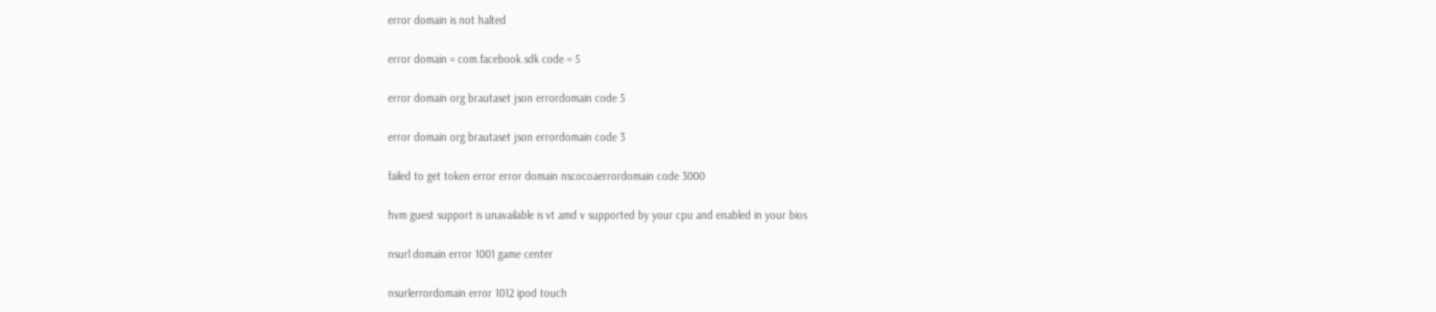error domain is not halted

error domain = com.facebook.sdk code = 5

error domain org brautaset json errordomain code 5

error domain org brautaset json errordomain code 3

failed to get token error error domain nscocoaerrordomain code 3000

hvm guest support is unavailable is vt amd v supported by your cpu and enabled in your bios

nsurl domain error 1001 game center

nsurlerrordomain error 1012 ipod touch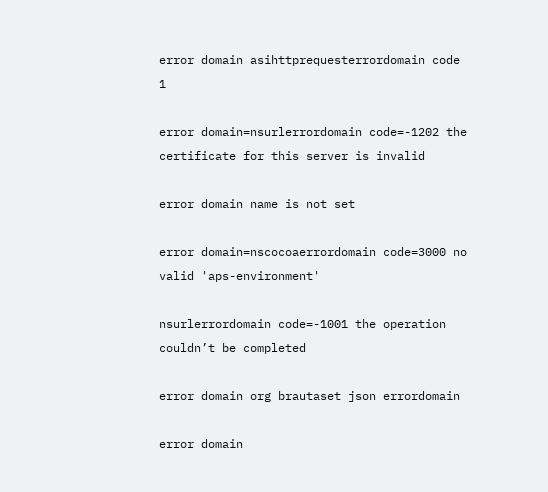error domain asihttprequesterrordomain code 1

error domain=nsurlerrordomain code=-1202 the certificate for this server is invalid

error domain name is not set

error domain=nscocoaerrordomain code=3000 no valid 'aps-environment'

nsurlerrordomain code=-1001 the operation couldn’t be completed

error domain org brautaset json errordomain

error domain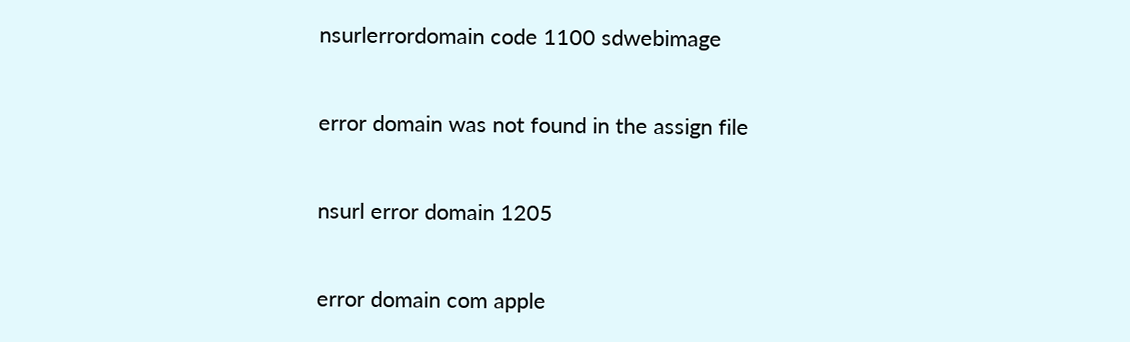nsurlerrordomain code 1100 sdwebimage

error domain was not found in the assign file

nsurl error domain 1205

error domain com apple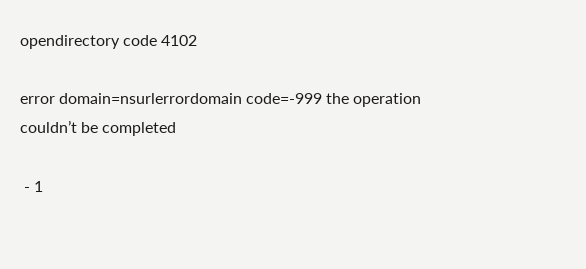opendirectory code 4102

error domain=nsurlerrordomain code=-999 the operation couldn’t be completed

 - 1